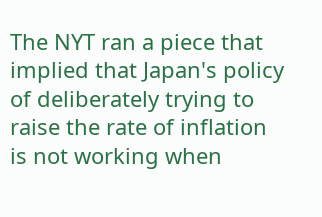The NYT ran a piece that implied that Japan's policy of deliberately trying to raise the rate of inflation is not working when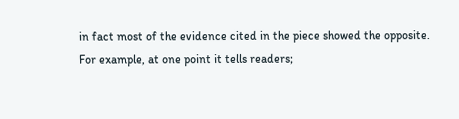in fact most of the evidence cited in the piece showed the opposite. For example, at one point it tells readers;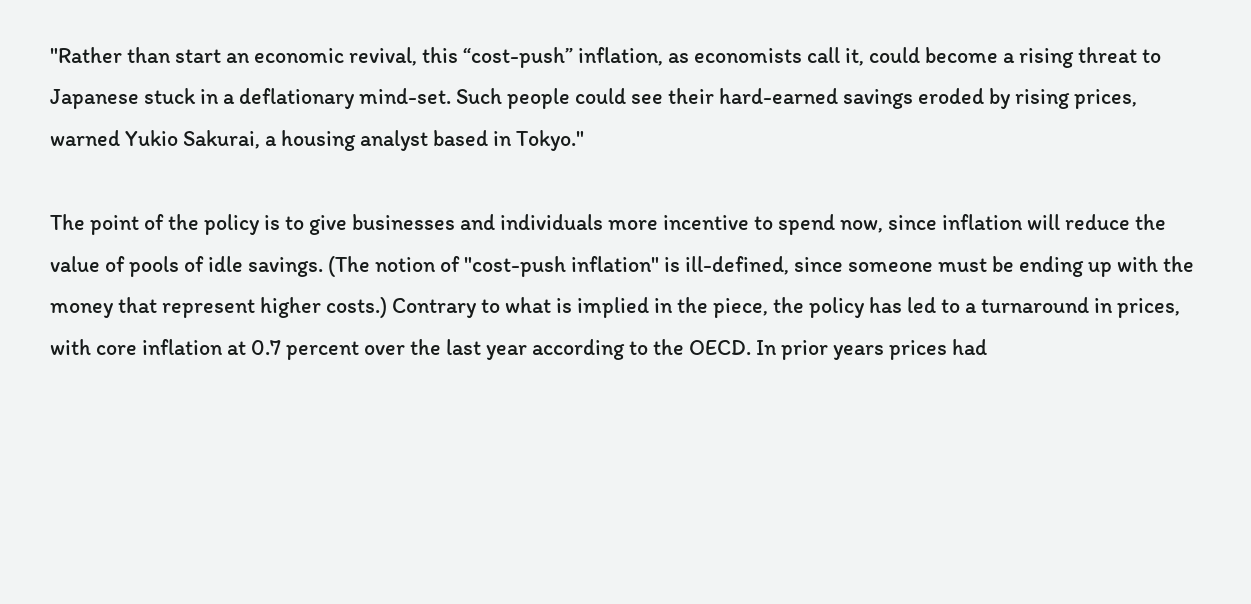"Rather than start an economic revival, this “cost-push” inflation, as economists call it, could become a rising threat to Japanese stuck in a deflationary mind-set. Such people could see their hard-earned savings eroded by rising prices, warned Yukio Sakurai, a housing analyst based in Tokyo."

The point of the policy is to give businesses and individuals more incentive to spend now, since inflation will reduce the value of pools of idle savings. (The notion of "cost-push inflation" is ill-defined, since someone must be ending up with the money that represent higher costs.) Contrary to what is implied in the piece, the policy has led to a turnaround in prices, with core inflation at 0.7 percent over the last year according to the OECD. In prior years prices had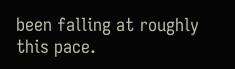been falling at roughly this pace.